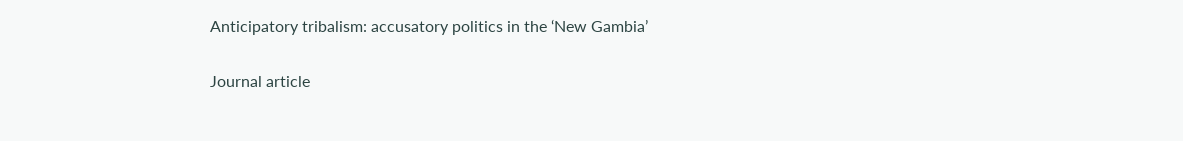Anticipatory tribalism: accusatory politics in the ‘New Gambia’

Journal article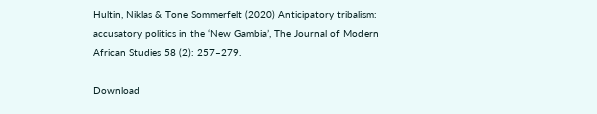Hultin, Niklas & Tone Sommerfelt (2020) Anticipatory tribalism: accusatory politics in the ‘New Gambia’, The Journal of Modern African Studies 58 (2): 257–279.

Download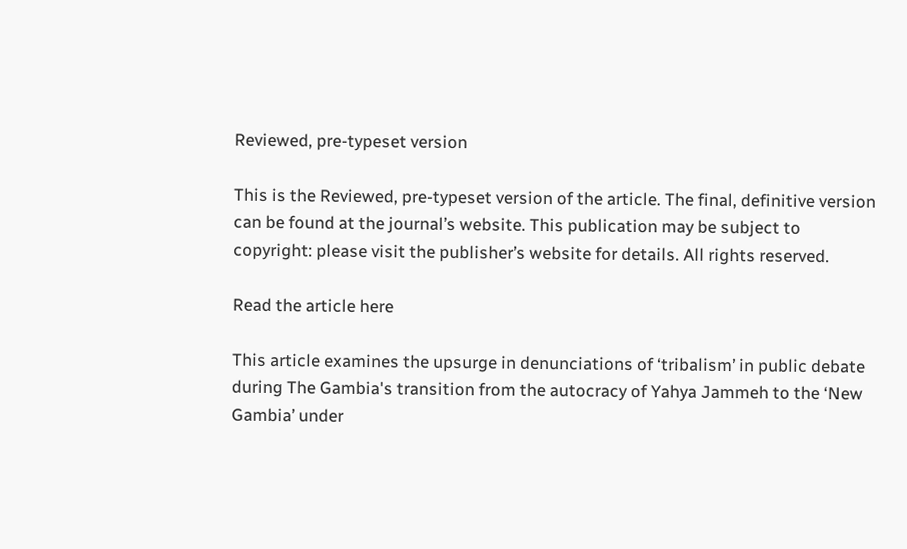Reviewed, pre-typeset version

This is the Reviewed, pre-typeset version of the article. The final, definitive version can be found at the journal’s website. This publication may be subject to copyright: please visit the publisher’s website for details. All rights reserved.

Read the article here

This article examines the upsurge in denunciations of ‘tribalism’ in public debate during The Gambia's transition from the autocracy of Yahya Jammeh to the ‘New Gambia’ under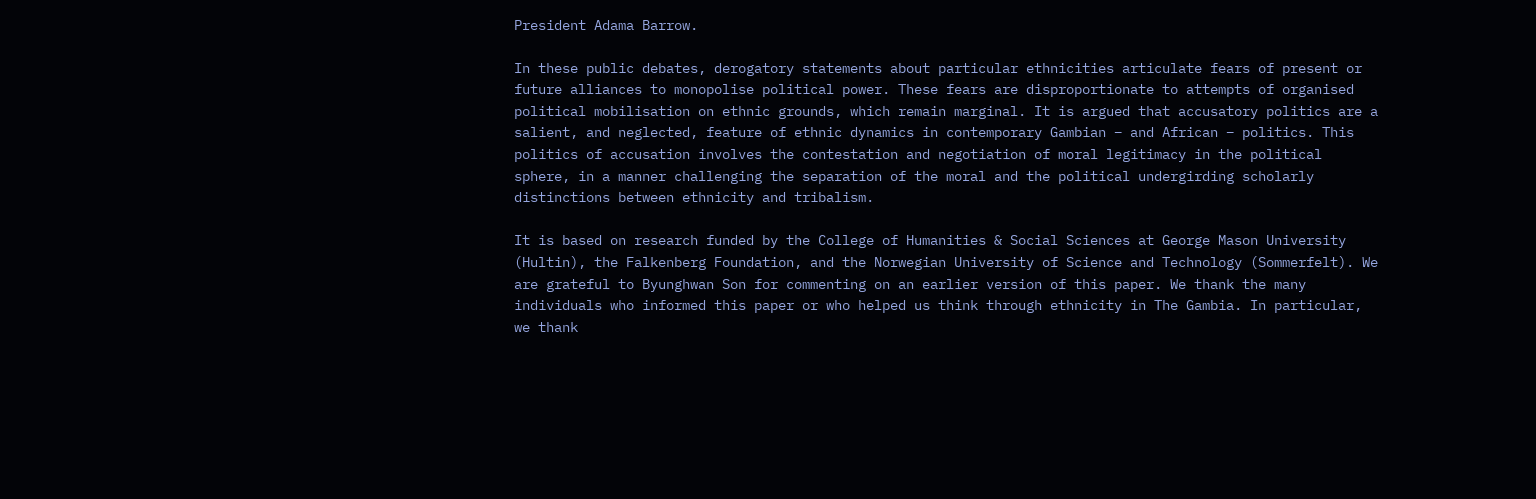President Adama Barrow.

In these public debates, derogatory statements about particular ethnicities articulate fears of present or future alliances to monopolise political power. These fears are disproportionate to attempts of organised political mobilisation on ethnic grounds, which remain marginal. It is argued that accusatory politics are a salient, and neglected, feature of ethnic dynamics in contemporary Gambian – and African – politics. This politics of accusation involves the contestation and negotiation of moral legitimacy in the political sphere, in a manner challenging the separation of the moral and the political undergirding scholarly distinctions between ethnicity and tribalism.

It is based on research funded by the College of Humanities & Social Sciences at George Mason University (Hultin), the Falkenberg Foundation, and the Norwegian University of Science and Technology (Sommerfelt). We are grateful to Byunghwan Son for commenting on an earlier version of this paper. We thank the many individuals who informed this paper or who helped us think through ethnicity in The Gambia. In particular, we thank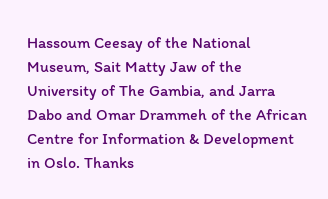Hassoum Ceesay of the National Museum, Sait Matty Jaw of the University of The Gambia, and Jarra Dabo and Omar Drammeh of the African Centre for Information & Development in Oslo. Thanks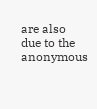are also due to the anonymous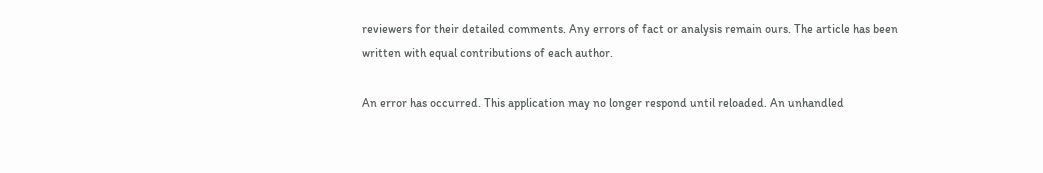reviewers for their detailed comments. Any errors of fact or analysis remain ours. The article has been written with equal contributions of each author.

An error has occurred. This application may no longer respond until reloaded. An unhandled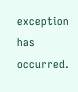exception has occurred.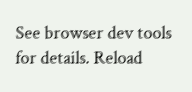See browser dev tools for details. Reload